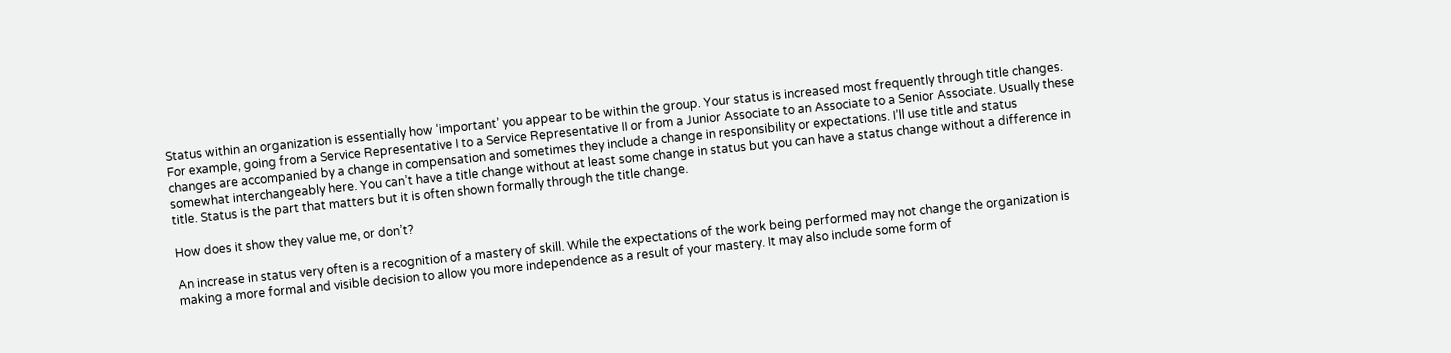Status within an organization is essentially how ‘important’ you appear to be within the group. Your status is increased most frequently through title changes. For example, going from a Service Representative I to a Service Representative II or from a Junior Associate to an Associate to a Senior Associate. Usually these changes are accompanied by a change in compensation and sometimes they include a change in responsibility or expectations. I’ll use title and status somewhat interchangeably here. You can’t have a title change without at least some change in status but you can have a status change without a difference in title. Status is the part that matters but it is often shown formally through the title change.

How does it show they value me, or don’t?

An increase in status very often is a recognition of a mastery of skill. While the expectations of the work being performed may not change the organization is making a more formal and visible decision to allow you more independence as a result of your mastery. It may also include some form of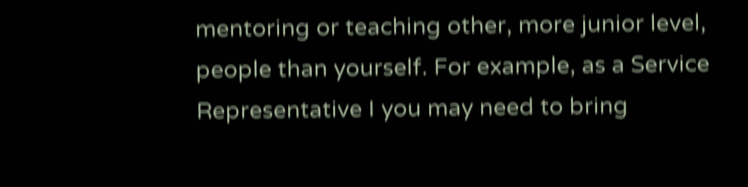mentoring or teaching other, more junior level, people than yourself. For example, as a Service Representative I you may need to bring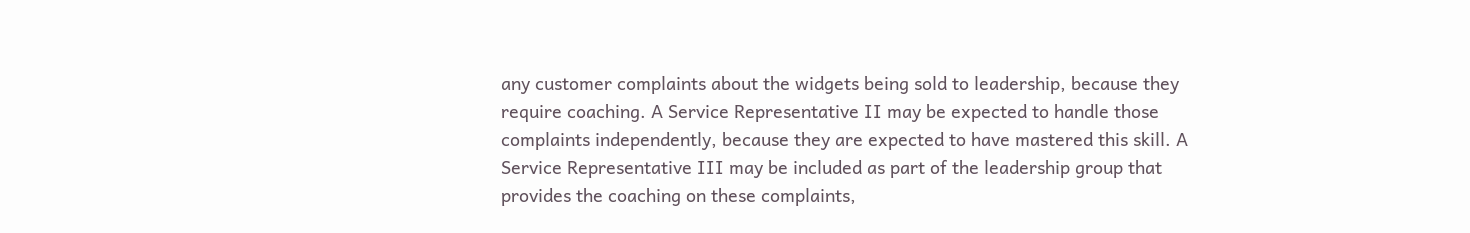any customer complaints about the widgets being sold to leadership, because they require coaching. A Service Representative II may be expected to handle those complaints independently, because they are expected to have mastered this skill. A Service Representative III may be included as part of the leadership group that provides the coaching on these complaints,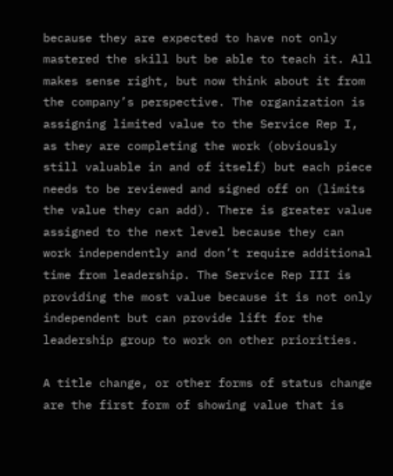because they are expected to have not only mastered the skill but be able to teach it. All makes sense right, but now think about it from the company’s perspective. The organization is assigning limited value to the Service Rep I, as they are completing the work (obviously still valuable in and of itself) but each piece needs to be reviewed and signed off on (limits the value they can add). There is greater value assigned to the next level because they can work independently and don’t require additional time from leadership. The Service Rep III is providing the most value because it is not only independent but can provide lift for the leadership group to work on other priorities.

A title change, or other forms of status change are the first form of showing value that is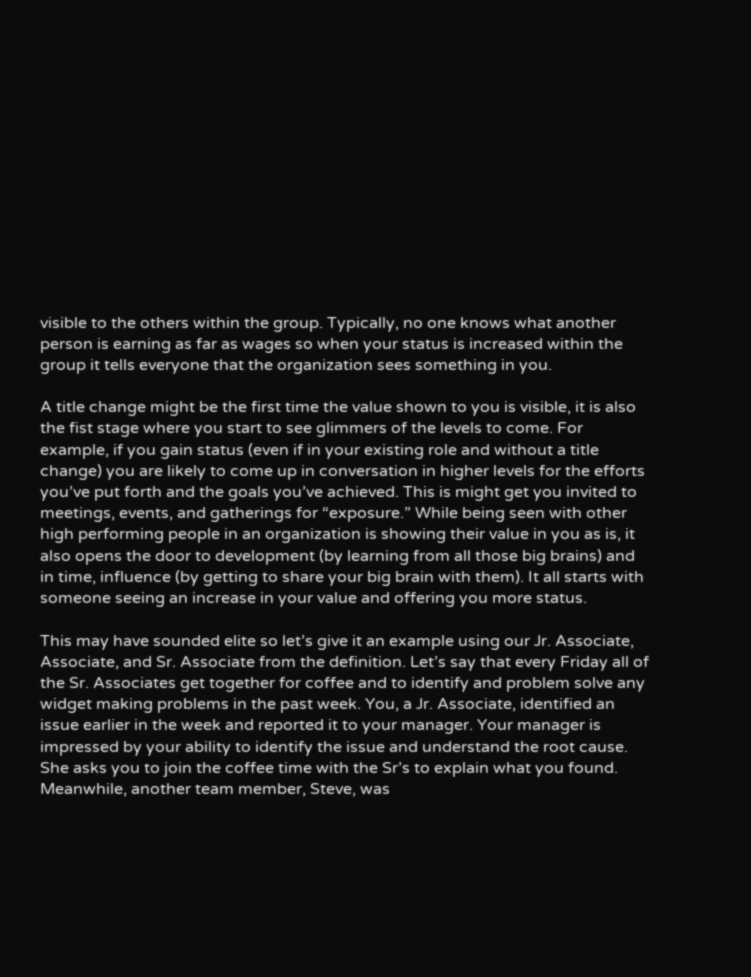visible to the others within the group. Typically, no one knows what another person is earning as far as wages so when your status is increased within the group it tells everyone that the organization sees something in you.

A title change might be the first time the value shown to you is visible, it is also the fist stage where you start to see glimmers of the levels to come. For example, if you gain status (even if in your existing role and without a title change) you are likely to come up in conversation in higher levels for the efforts you’ve put forth and the goals you’ve achieved. This is might get you invited to meetings, events, and gatherings for “exposure.” While being seen with other high performing people in an organization is showing their value in you as is, it also opens the door to development (by learning from all those big brains) and in time, influence (by getting to share your big brain with them). It all starts with someone seeing an increase in your value and offering you more status.

This may have sounded elite so let’s give it an example using our Jr. Associate, Associate, and Sr. Associate from the definition. Let’s say that every Friday all of the Sr. Associates get together for coffee and to identify and problem solve any widget making problems in the past week. You, a Jr. Associate, identified an issue earlier in the week and reported it to your manager. Your manager is impressed by your ability to identify the issue and understand the root cause. She asks you to join the coffee time with the Sr’s to explain what you found. Meanwhile, another team member, Steve, was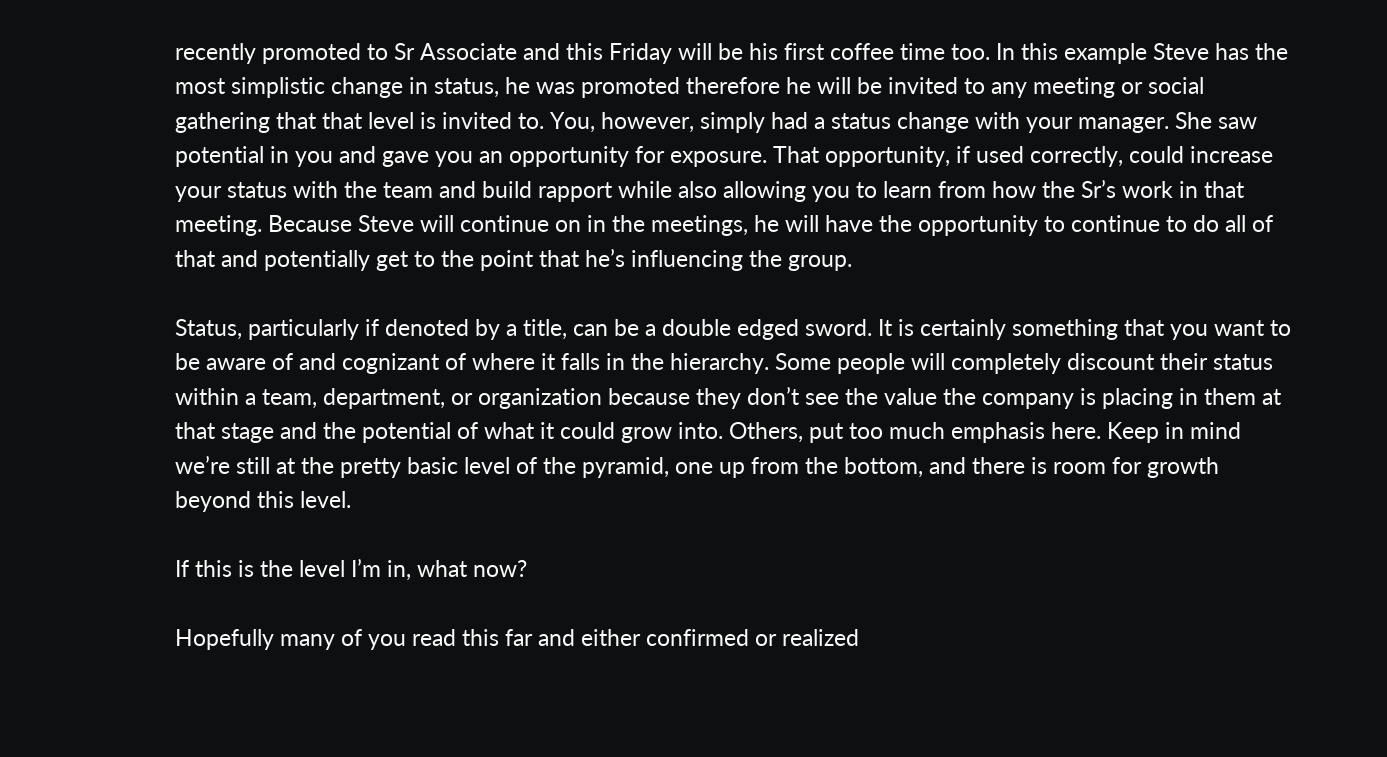recently promoted to Sr Associate and this Friday will be his first coffee time too. In this example Steve has the most simplistic change in status, he was promoted therefore he will be invited to any meeting or social gathering that that level is invited to. You, however, simply had a status change with your manager. She saw potential in you and gave you an opportunity for exposure. That opportunity, if used correctly, could increase your status with the team and build rapport while also allowing you to learn from how the Sr’s work in that meeting. Because Steve will continue on in the meetings, he will have the opportunity to continue to do all of that and potentially get to the point that he’s influencing the group.

Status, particularly if denoted by a title, can be a double edged sword. It is certainly something that you want to be aware of and cognizant of where it falls in the hierarchy. Some people will completely discount their status within a team, department, or organization because they don’t see the value the company is placing in them at that stage and the potential of what it could grow into. Others, put too much emphasis here. Keep in mind we’re still at the pretty basic level of the pyramid, one up from the bottom, and there is room for growth beyond this level.

If this is the level I’m in, what now?

Hopefully many of you read this far and either confirmed or realized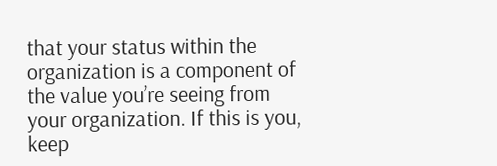that your status within the organization is a component of the value you’re seeing from your organization. If this is you, keep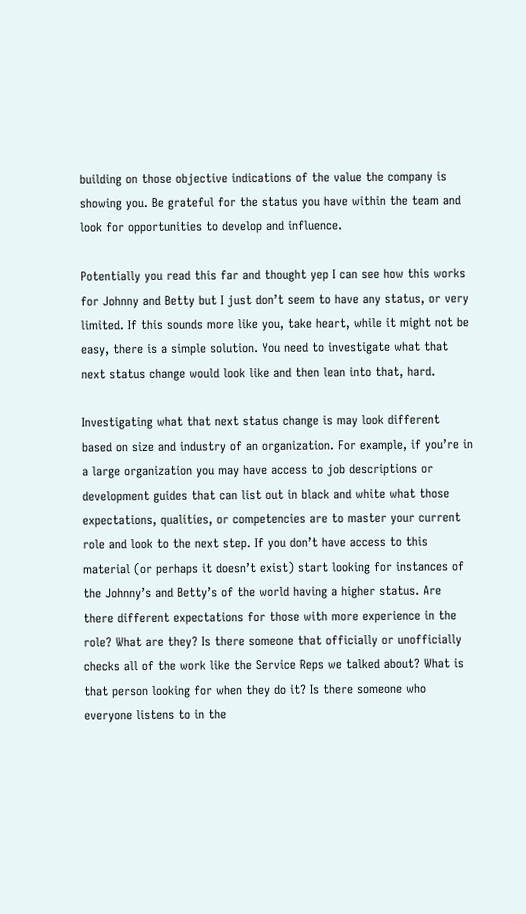building on those objective indications of the value the company is showing you. Be grateful for the status you have within the team and look for opportunities to develop and influence.

Potentially you read this far and thought yep I can see how this works for Johnny and Betty but I just don’t seem to have any status, or very limited. If this sounds more like you, take heart, while it might not be easy, there is a simple solution. You need to investigate what that next status change would look like and then lean into that, hard.

Investigating what that next status change is may look different based on size and industry of an organization. For example, if you’re in a large organization you may have access to job descriptions or development guides that can list out in black and white what those expectations, qualities, or competencies are to master your current role and look to the next step. If you don’t have access to this material (or perhaps it doesn’t exist) start looking for instances of the Johnny’s and Betty’s of the world having a higher status. Are there different expectations for those with more experience in the role? What are they? Is there someone that officially or unofficially checks all of the work like the Service Reps we talked about? What is that person looking for when they do it? Is there someone who everyone listens to in the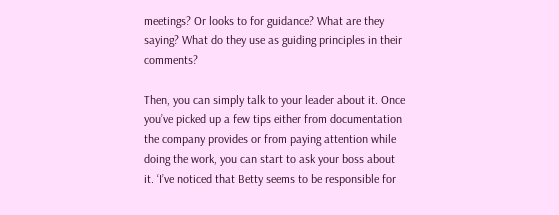meetings? Or looks to for guidance? What are they saying? What do they use as guiding principles in their comments?

Then, you can simply talk to your leader about it. Once you’ve picked up a few tips either from documentation the company provides or from paying attention while doing the work, you can start to ask your boss about it. ‘I’ve noticed that Betty seems to be responsible for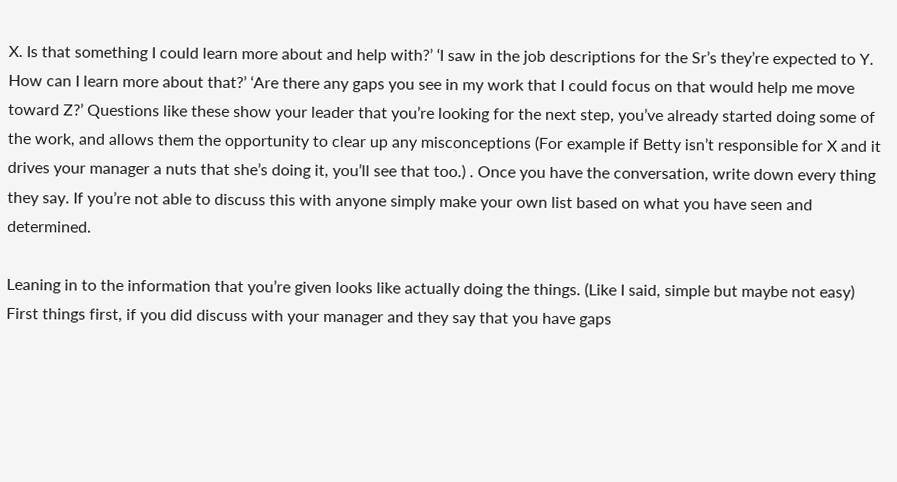X. Is that something I could learn more about and help with?’ ‘I saw in the job descriptions for the Sr’s they’re expected to Y. How can I learn more about that?’ ‘Are there any gaps you see in my work that I could focus on that would help me move toward Z?’ Questions like these show your leader that you’re looking for the next step, you’ve already started doing some of the work, and allows them the opportunity to clear up any misconceptions (For example if Betty isn’t responsible for X and it drives your manager a nuts that she’s doing it, you’ll see that too.) . Once you have the conversation, write down every thing they say. If you’re not able to discuss this with anyone simply make your own list based on what you have seen and determined.

Leaning in to the information that you’re given looks like actually doing the things. (Like I said, simple but maybe not easy) First things first, if you did discuss with your manager and they say that you have gaps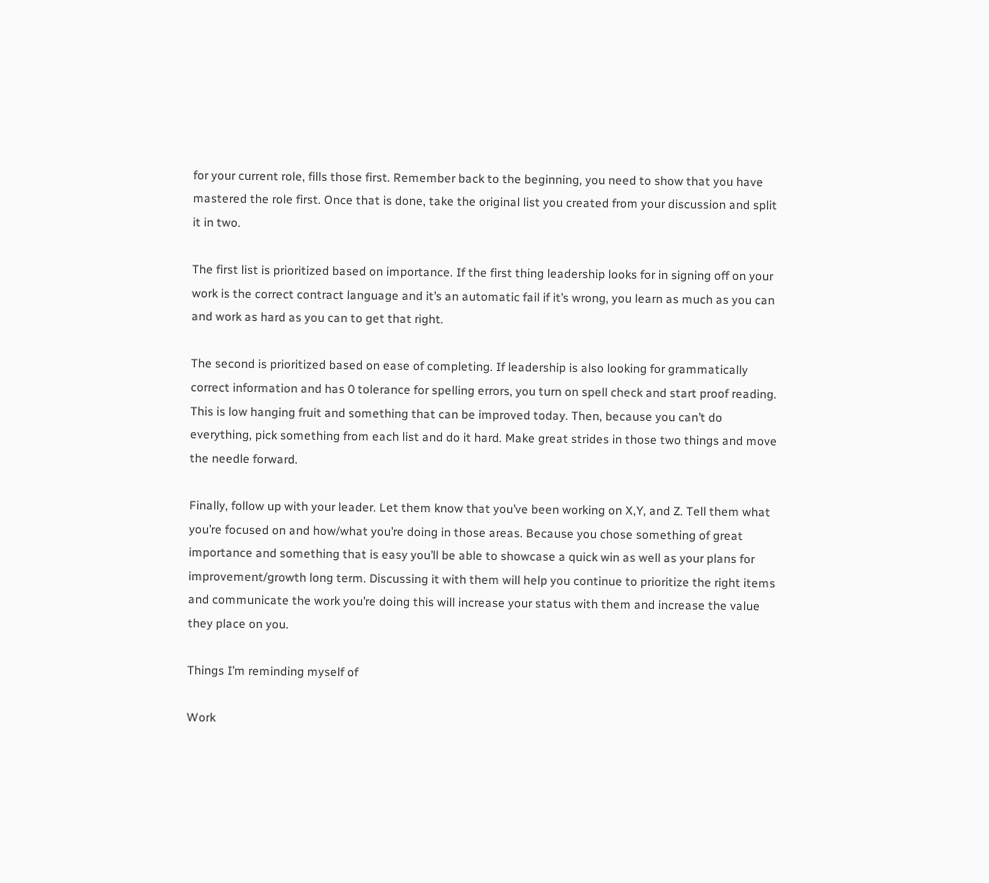for your current role, fills those first. Remember back to the beginning, you need to show that you have mastered the role first. Once that is done, take the original list you created from your discussion and split it in two.

The first list is prioritized based on importance. If the first thing leadership looks for in signing off on your work is the correct contract language and it’s an automatic fail if it’s wrong, you learn as much as you can and work as hard as you can to get that right.

The second is prioritized based on ease of completing. If leadership is also looking for grammatically correct information and has 0 tolerance for spelling errors, you turn on spell check and start proof reading. This is low hanging fruit and something that can be improved today. Then, because you can’t do everything, pick something from each list and do it hard. Make great strides in those two things and move the needle forward.

Finally, follow up with your leader. Let them know that you’ve been working on X,Y, and Z. Tell them what you’re focused on and how/what you’re doing in those areas. Because you chose something of great importance and something that is easy you’ll be able to showcase a quick win as well as your plans for improvement/growth long term. Discussing it with them will help you continue to prioritize the right items and communicate the work you’re doing this will increase your status with them and increase the value they place on you.

Things I’m reminding myself of

Work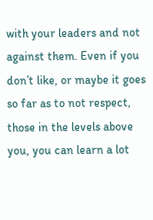with your leaders and not against them. Even if you don’t like, or maybe it goes so far as to not respect, those in the levels above you, you can learn a lot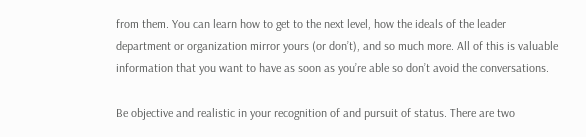from them. You can learn how to get to the next level, how the ideals of the leader department or organization mirror yours (or don’t), and so much more. All of this is valuable information that you want to have as soon as you’re able so don’t avoid the conversations.

Be objective and realistic in your recognition of and pursuit of status. There are two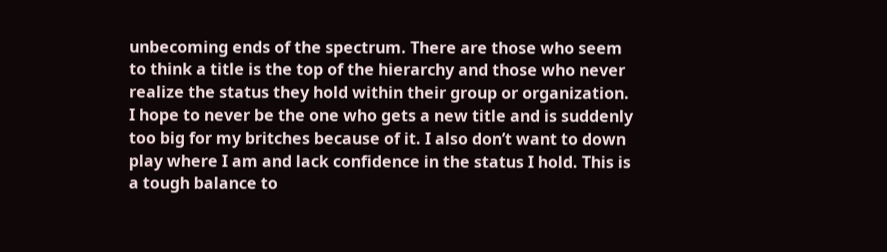unbecoming ends of the spectrum. There are those who seem to think a title is the top of the hierarchy and those who never realize the status they hold within their group or organization. I hope to never be the one who gets a new title and is suddenly too big for my britches because of it. I also don’t want to down play where I am and lack confidence in the status I hold. This is a tough balance to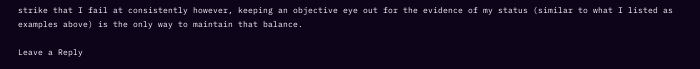strike that I fail at consistently however, keeping an objective eye out for the evidence of my status (similar to what I listed as examples above) is the only way to maintain that balance.

Leave a Reply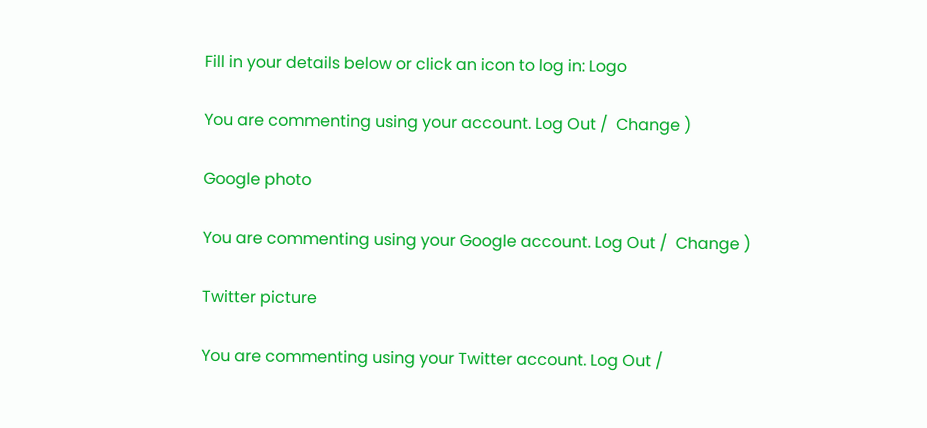Fill in your details below or click an icon to log in: Logo

You are commenting using your account. Log Out /  Change )

Google photo

You are commenting using your Google account. Log Out /  Change )

Twitter picture

You are commenting using your Twitter account. Log Out /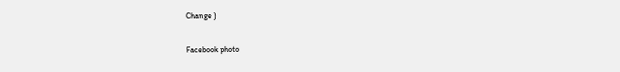Change )

Facebook photo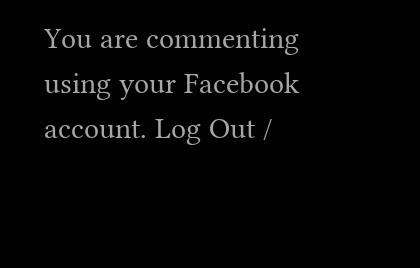You are commenting using your Facebook account. Log Out /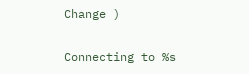Change )

Connecting to %s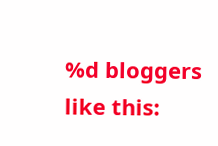%d bloggers like this: